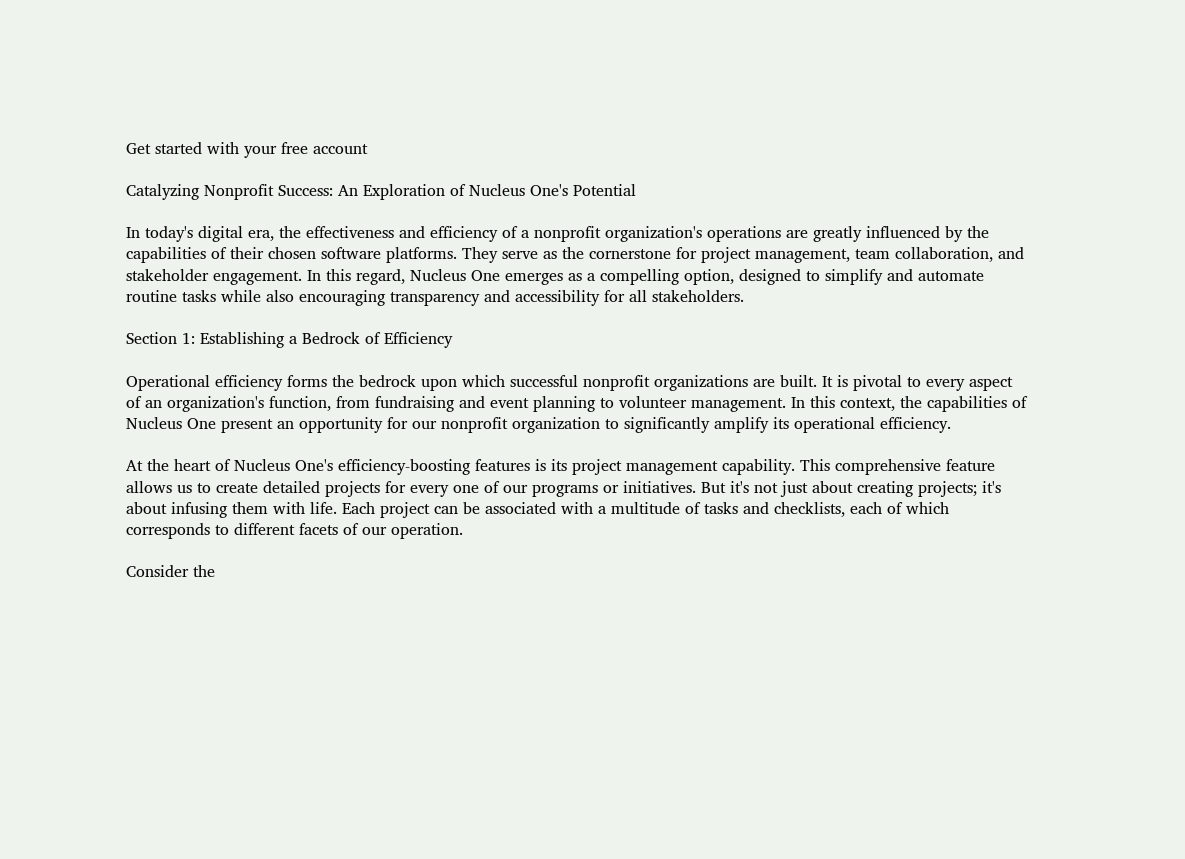Get started with your free account

Catalyzing Nonprofit Success: An Exploration of Nucleus One's Potential

In today's digital era, the effectiveness and efficiency of a nonprofit organization's operations are greatly influenced by the capabilities of their chosen software platforms. They serve as the cornerstone for project management, team collaboration, and stakeholder engagement. In this regard, Nucleus One emerges as a compelling option, designed to simplify and automate routine tasks while also encouraging transparency and accessibility for all stakeholders.

Section 1: Establishing a Bedrock of Efficiency

Operational efficiency forms the bedrock upon which successful nonprofit organizations are built. It is pivotal to every aspect of an organization's function, from fundraising and event planning to volunteer management. In this context, the capabilities of Nucleus One present an opportunity for our nonprofit organization to significantly amplify its operational efficiency.

At the heart of Nucleus One's efficiency-boosting features is its project management capability. This comprehensive feature allows us to create detailed projects for every one of our programs or initiatives. But it's not just about creating projects; it's about infusing them with life. Each project can be associated with a multitude of tasks and checklists, each of which corresponds to different facets of our operation.

Consider the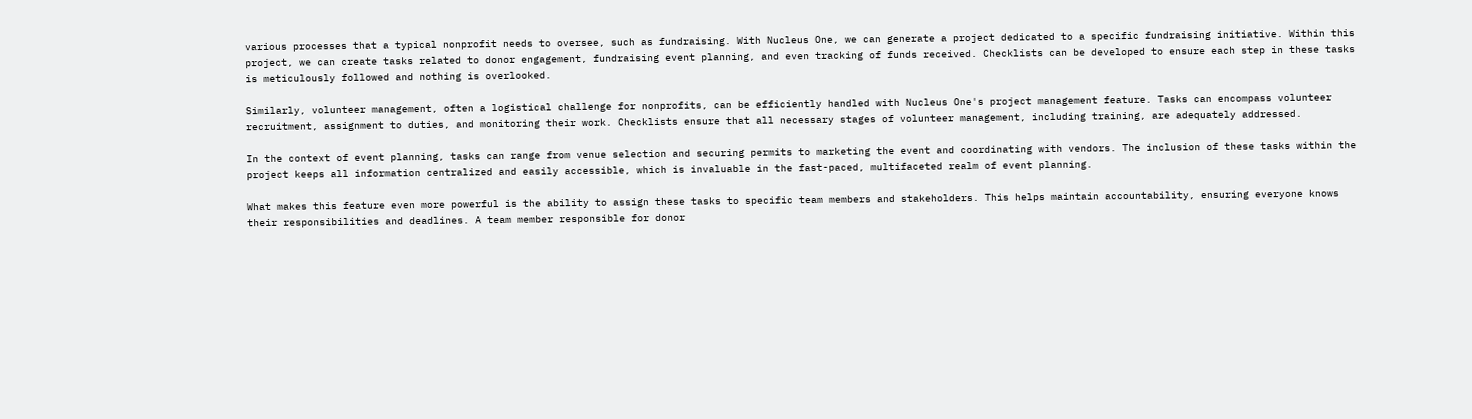various processes that a typical nonprofit needs to oversee, such as fundraising. With Nucleus One, we can generate a project dedicated to a specific fundraising initiative. Within this project, we can create tasks related to donor engagement, fundraising event planning, and even tracking of funds received. Checklists can be developed to ensure each step in these tasks is meticulously followed and nothing is overlooked.

Similarly, volunteer management, often a logistical challenge for nonprofits, can be efficiently handled with Nucleus One's project management feature. Tasks can encompass volunteer recruitment, assignment to duties, and monitoring their work. Checklists ensure that all necessary stages of volunteer management, including training, are adequately addressed.

In the context of event planning, tasks can range from venue selection and securing permits to marketing the event and coordinating with vendors. The inclusion of these tasks within the project keeps all information centralized and easily accessible, which is invaluable in the fast-paced, multifaceted realm of event planning.

What makes this feature even more powerful is the ability to assign these tasks to specific team members and stakeholders. This helps maintain accountability, ensuring everyone knows their responsibilities and deadlines. A team member responsible for donor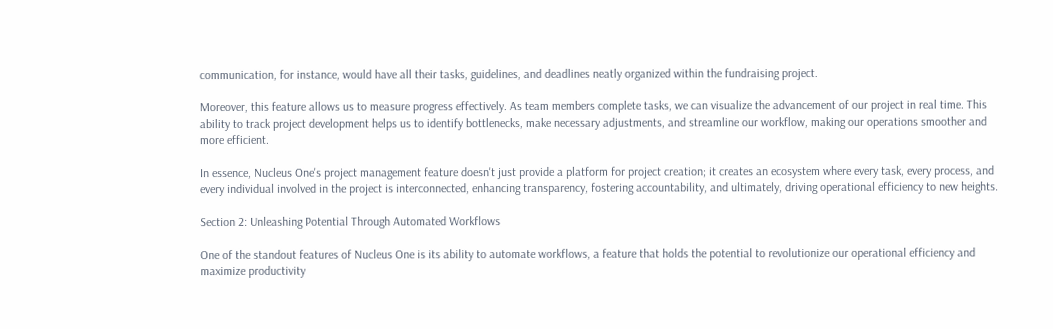communication, for instance, would have all their tasks, guidelines, and deadlines neatly organized within the fundraising project.

Moreover, this feature allows us to measure progress effectively. As team members complete tasks, we can visualize the advancement of our project in real time. This ability to track project development helps us to identify bottlenecks, make necessary adjustments, and streamline our workflow, making our operations smoother and more efficient.

In essence, Nucleus One's project management feature doesn't just provide a platform for project creation; it creates an ecosystem where every task, every process, and every individual involved in the project is interconnected, enhancing transparency, fostering accountability, and ultimately, driving operational efficiency to new heights.

Section 2: Unleashing Potential Through Automated Workflows

One of the standout features of Nucleus One is its ability to automate workflows, a feature that holds the potential to revolutionize our operational efficiency and maximize productivity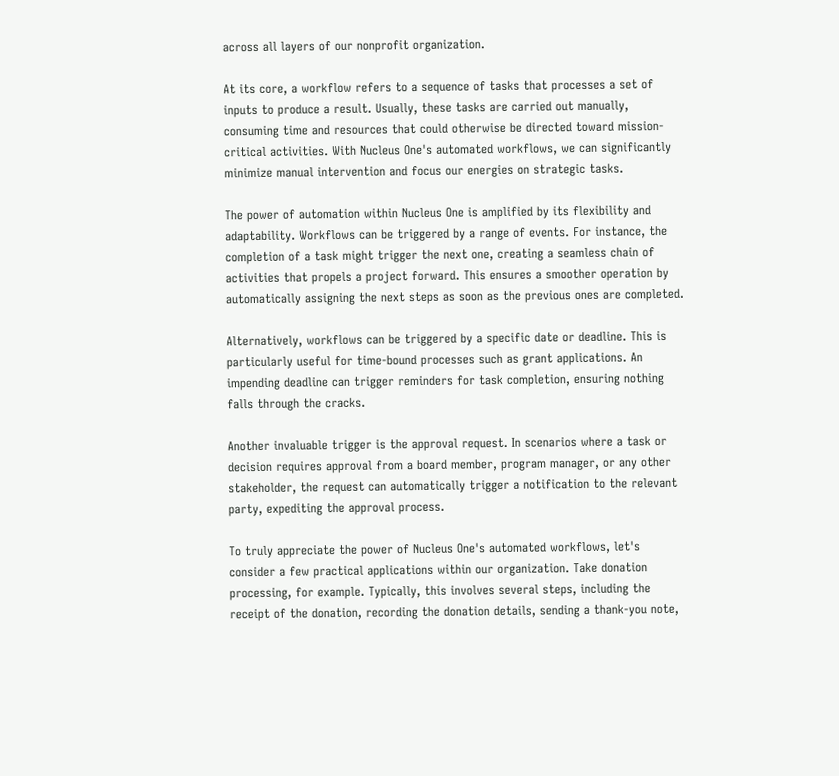across all layers of our nonprofit organization.

At its core, a workflow refers to a sequence of tasks that processes a set of inputs to produce a result. Usually, these tasks are carried out manually, consuming time and resources that could otherwise be directed toward mission-critical activities. With Nucleus One's automated workflows, we can significantly minimize manual intervention and focus our energies on strategic tasks.

The power of automation within Nucleus One is amplified by its flexibility and adaptability. Workflows can be triggered by a range of events. For instance, the completion of a task might trigger the next one, creating a seamless chain of activities that propels a project forward. This ensures a smoother operation by automatically assigning the next steps as soon as the previous ones are completed.

Alternatively, workflows can be triggered by a specific date or deadline. This is particularly useful for time-bound processes such as grant applications. An impending deadline can trigger reminders for task completion, ensuring nothing falls through the cracks.

Another invaluable trigger is the approval request. In scenarios where a task or decision requires approval from a board member, program manager, or any other stakeholder, the request can automatically trigger a notification to the relevant party, expediting the approval process.

To truly appreciate the power of Nucleus One's automated workflows, let's consider a few practical applications within our organization. Take donation processing, for example. Typically, this involves several steps, including the receipt of the donation, recording the donation details, sending a thank-you note,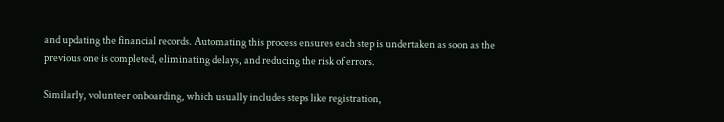and updating the financial records. Automating this process ensures each step is undertaken as soon as the previous one is completed, eliminating delays, and reducing the risk of errors.

Similarly, volunteer onboarding, which usually includes steps like registration,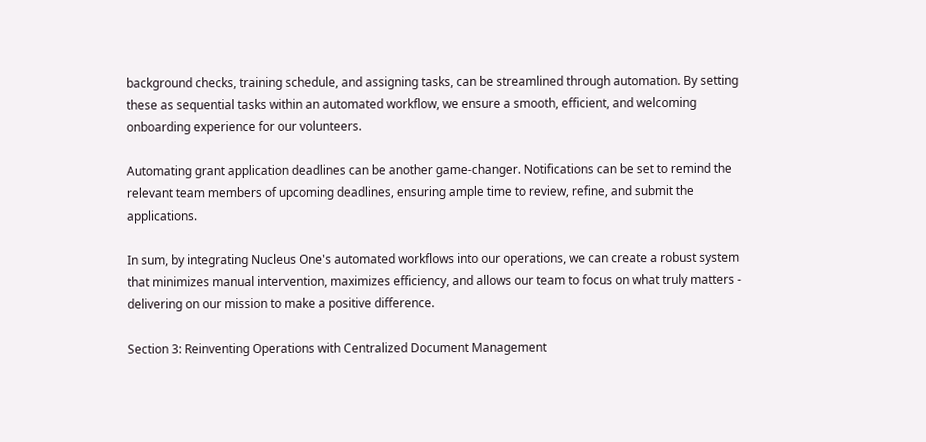background checks, training schedule, and assigning tasks, can be streamlined through automation. By setting these as sequential tasks within an automated workflow, we ensure a smooth, efficient, and welcoming onboarding experience for our volunteers.

Automating grant application deadlines can be another game-changer. Notifications can be set to remind the relevant team members of upcoming deadlines, ensuring ample time to review, refine, and submit the applications.

In sum, by integrating Nucleus One's automated workflows into our operations, we can create a robust system that minimizes manual intervention, maximizes efficiency, and allows our team to focus on what truly matters - delivering on our mission to make a positive difference.

Section 3: Reinventing Operations with Centralized Document Management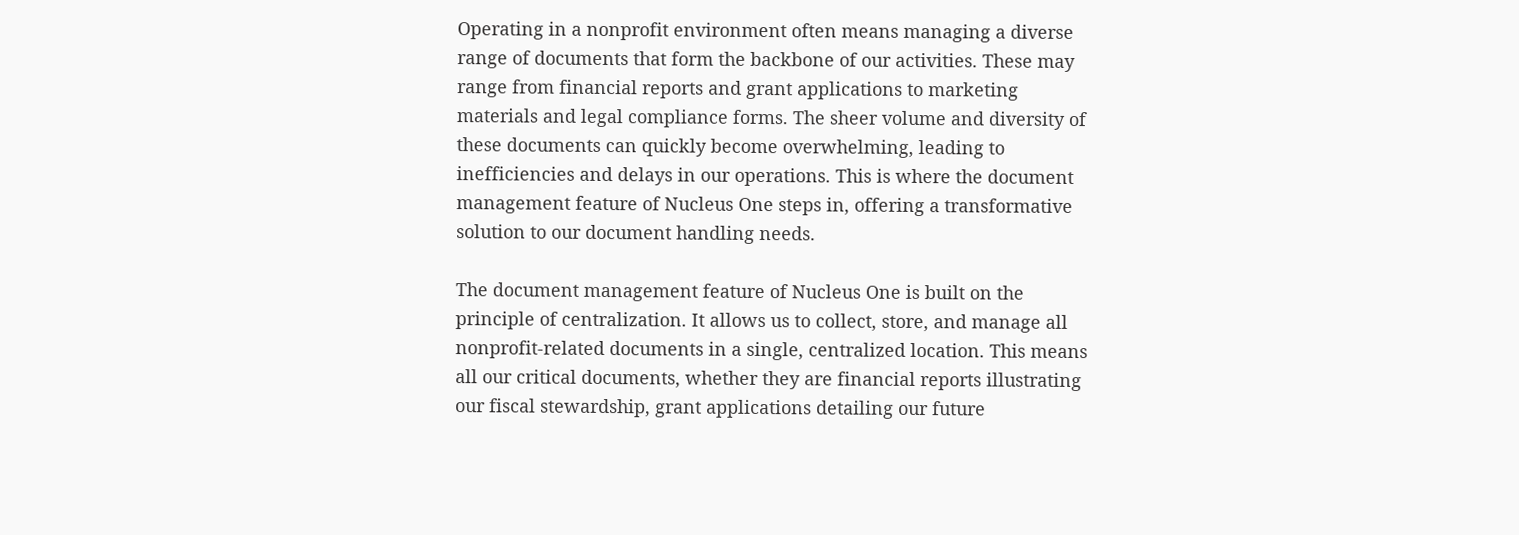Operating in a nonprofit environment often means managing a diverse range of documents that form the backbone of our activities. These may range from financial reports and grant applications to marketing materials and legal compliance forms. The sheer volume and diversity of these documents can quickly become overwhelming, leading to inefficiencies and delays in our operations. This is where the document management feature of Nucleus One steps in, offering a transformative solution to our document handling needs.

The document management feature of Nucleus One is built on the principle of centralization. It allows us to collect, store, and manage all nonprofit-related documents in a single, centralized location. This means all our critical documents, whether they are financial reports illustrating our fiscal stewardship, grant applications detailing our future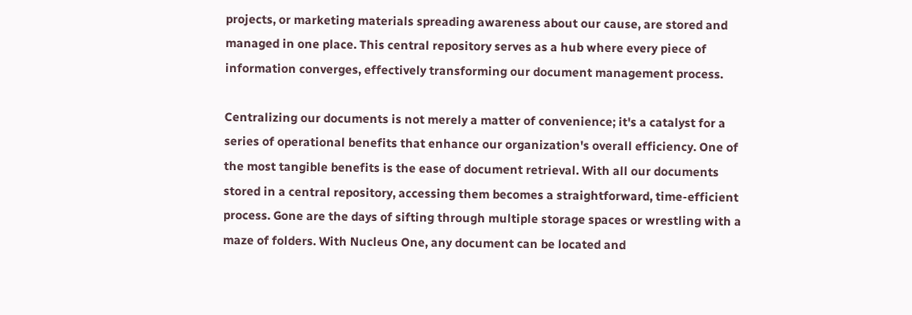projects, or marketing materials spreading awareness about our cause, are stored and managed in one place. This central repository serves as a hub where every piece of information converges, effectively transforming our document management process.

Centralizing our documents is not merely a matter of convenience; it's a catalyst for a series of operational benefits that enhance our organization's overall efficiency. One of the most tangible benefits is the ease of document retrieval. With all our documents stored in a central repository, accessing them becomes a straightforward, time-efficient process. Gone are the days of sifting through multiple storage spaces or wrestling with a maze of folders. With Nucleus One, any document can be located and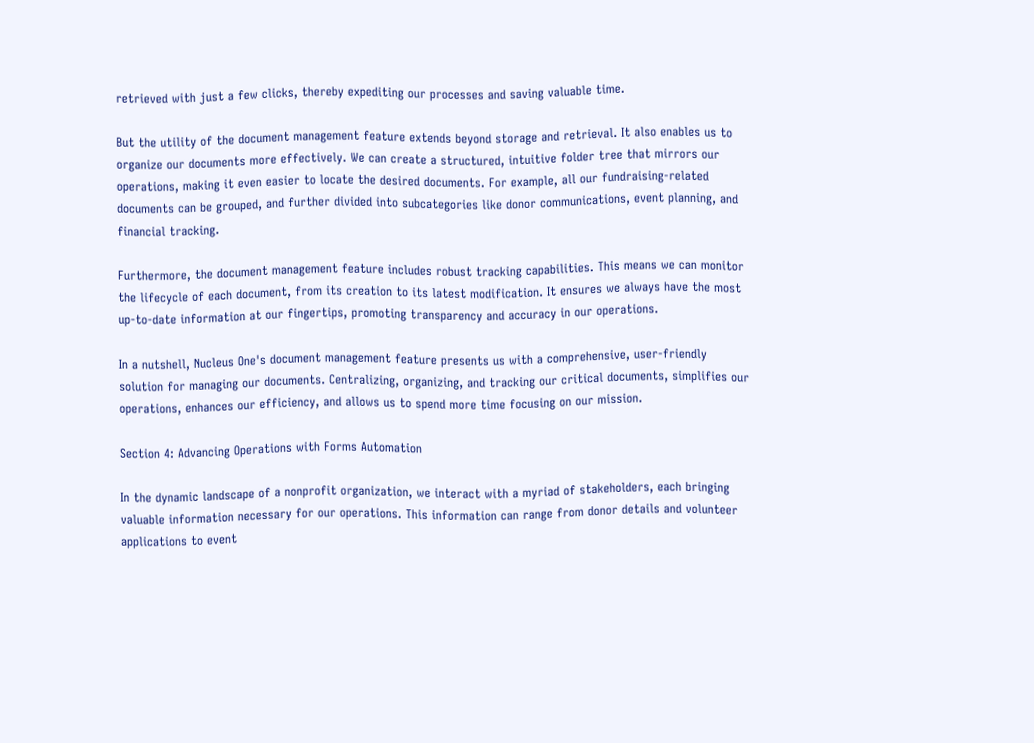retrieved with just a few clicks, thereby expediting our processes and saving valuable time.

But the utility of the document management feature extends beyond storage and retrieval. It also enables us to organize our documents more effectively. We can create a structured, intuitive folder tree that mirrors our operations, making it even easier to locate the desired documents. For example, all our fundraising-related documents can be grouped, and further divided into subcategories like donor communications, event planning, and financial tracking.

Furthermore, the document management feature includes robust tracking capabilities. This means we can monitor the lifecycle of each document, from its creation to its latest modification. It ensures we always have the most up-to-date information at our fingertips, promoting transparency and accuracy in our operations.

In a nutshell, Nucleus One's document management feature presents us with a comprehensive, user-friendly solution for managing our documents. Centralizing, organizing, and tracking our critical documents, simplifies our operations, enhances our efficiency, and allows us to spend more time focusing on our mission.

Section 4: Advancing Operations with Forms Automation

In the dynamic landscape of a nonprofit organization, we interact with a myriad of stakeholders, each bringing valuable information necessary for our operations. This information can range from donor details and volunteer applications to event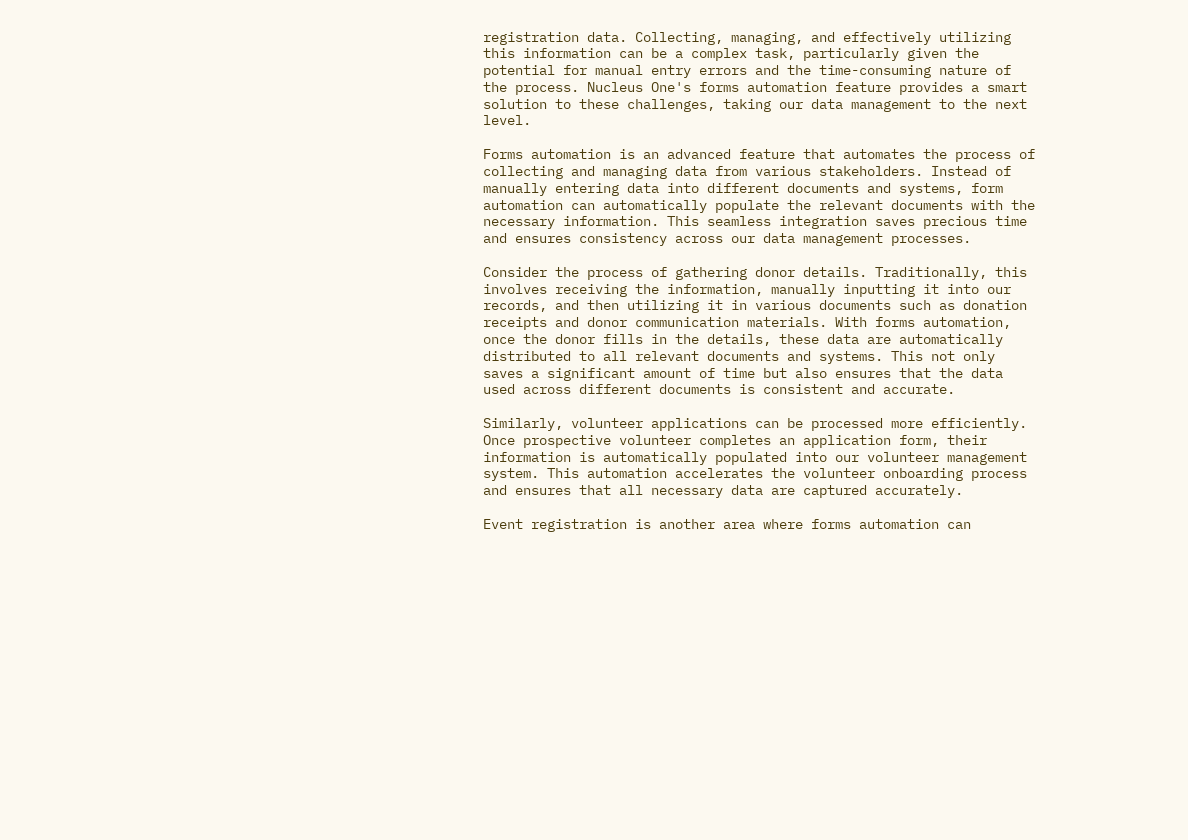registration data. Collecting, managing, and effectively utilizing this information can be a complex task, particularly given the potential for manual entry errors and the time-consuming nature of the process. Nucleus One's forms automation feature provides a smart solution to these challenges, taking our data management to the next level.

Forms automation is an advanced feature that automates the process of collecting and managing data from various stakeholders. Instead of manually entering data into different documents and systems, form automation can automatically populate the relevant documents with the necessary information. This seamless integration saves precious time and ensures consistency across our data management processes.

Consider the process of gathering donor details. Traditionally, this involves receiving the information, manually inputting it into our records, and then utilizing it in various documents such as donation receipts and donor communication materials. With forms automation, once the donor fills in the details, these data are automatically distributed to all relevant documents and systems. This not only saves a significant amount of time but also ensures that the data used across different documents is consistent and accurate.

Similarly, volunteer applications can be processed more efficiently. Once prospective volunteer completes an application form, their information is automatically populated into our volunteer management system. This automation accelerates the volunteer onboarding process and ensures that all necessary data are captured accurately.

Event registration is another area where forms automation can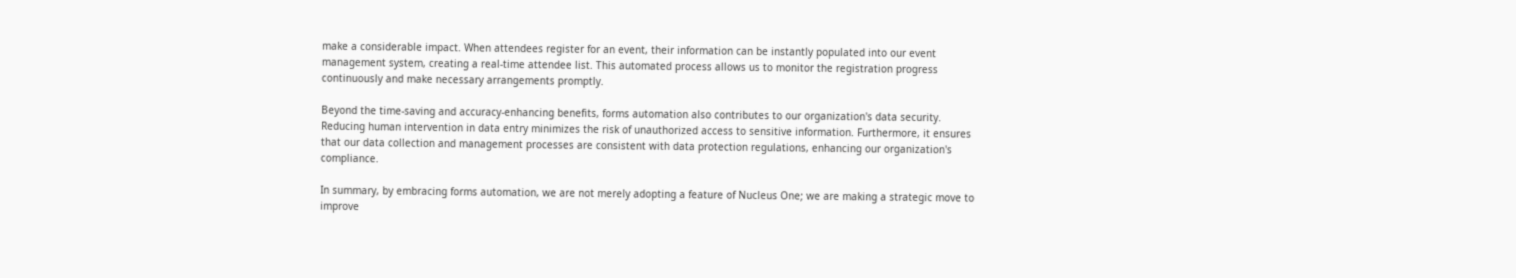make a considerable impact. When attendees register for an event, their information can be instantly populated into our event management system, creating a real-time attendee list. This automated process allows us to monitor the registration progress continuously and make necessary arrangements promptly.

Beyond the time-saving and accuracy-enhancing benefits, forms automation also contributes to our organization's data security. Reducing human intervention in data entry minimizes the risk of unauthorized access to sensitive information. Furthermore, it ensures that our data collection and management processes are consistent with data protection regulations, enhancing our organization's compliance.

In summary, by embracing forms automation, we are not merely adopting a feature of Nucleus One; we are making a strategic move to improve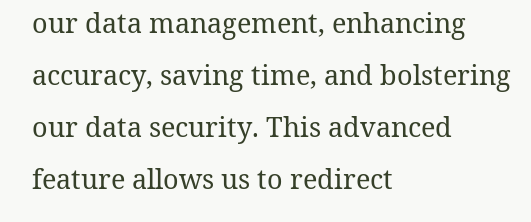our data management, enhancing accuracy, saving time, and bolstering our data security. This advanced feature allows us to redirect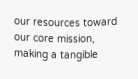our resources toward our core mission, making a tangible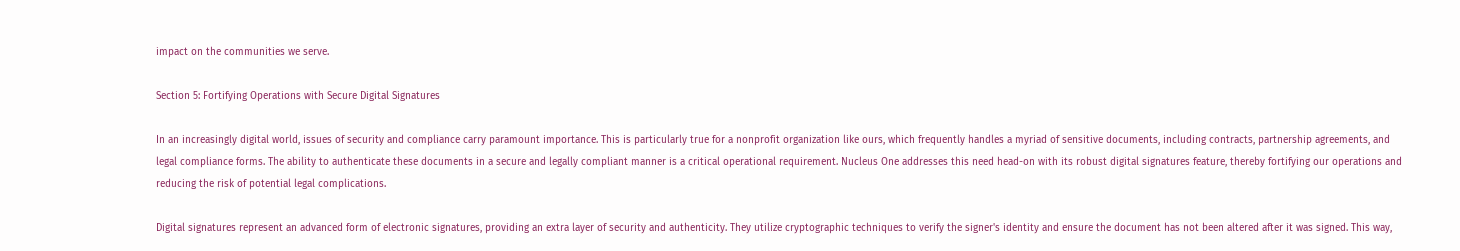impact on the communities we serve.

Section 5: Fortifying Operations with Secure Digital Signatures

In an increasingly digital world, issues of security and compliance carry paramount importance. This is particularly true for a nonprofit organization like ours, which frequently handles a myriad of sensitive documents, including contracts, partnership agreements, and legal compliance forms. The ability to authenticate these documents in a secure and legally compliant manner is a critical operational requirement. Nucleus One addresses this need head-on with its robust digital signatures feature, thereby fortifying our operations and reducing the risk of potential legal complications.

Digital signatures represent an advanced form of electronic signatures, providing an extra layer of security and authenticity. They utilize cryptographic techniques to verify the signer's identity and ensure the document has not been altered after it was signed. This way,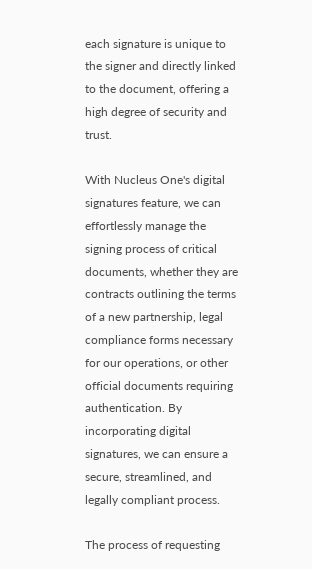each signature is unique to the signer and directly linked to the document, offering a high degree of security and trust.

With Nucleus One's digital signatures feature, we can effortlessly manage the signing process of critical documents, whether they are contracts outlining the terms of a new partnership, legal compliance forms necessary for our operations, or other official documents requiring authentication. By incorporating digital signatures, we can ensure a secure, streamlined, and legally compliant process.

The process of requesting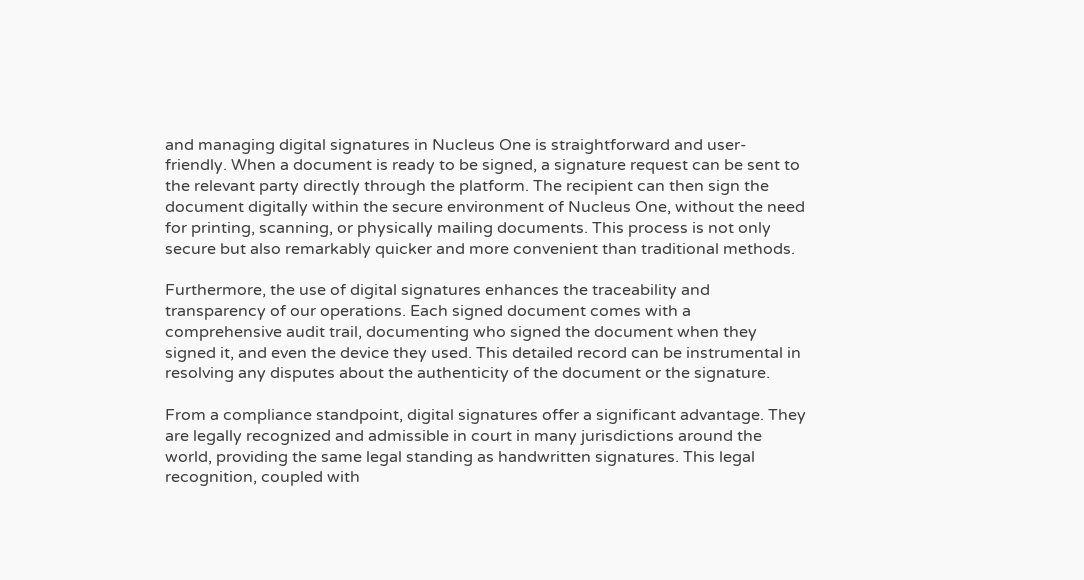and managing digital signatures in Nucleus One is straightforward and user-friendly. When a document is ready to be signed, a signature request can be sent to the relevant party directly through the platform. The recipient can then sign the document digitally within the secure environment of Nucleus One, without the need for printing, scanning, or physically mailing documents. This process is not only secure but also remarkably quicker and more convenient than traditional methods.

Furthermore, the use of digital signatures enhances the traceability and transparency of our operations. Each signed document comes with a comprehensive audit trail, documenting who signed the document when they signed it, and even the device they used. This detailed record can be instrumental in resolving any disputes about the authenticity of the document or the signature.

From a compliance standpoint, digital signatures offer a significant advantage. They are legally recognized and admissible in court in many jurisdictions around the world, providing the same legal standing as handwritten signatures. This legal recognition, coupled with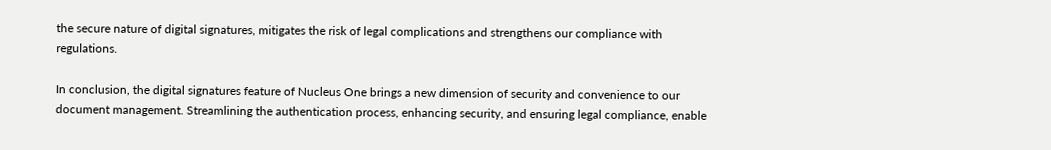the secure nature of digital signatures, mitigates the risk of legal complications and strengthens our compliance with regulations.

In conclusion, the digital signatures feature of Nucleus One brings a new dimension of security and convenience to our document management. Streamlining the authentication process, enhancing security, and ensuring legal compliance, enable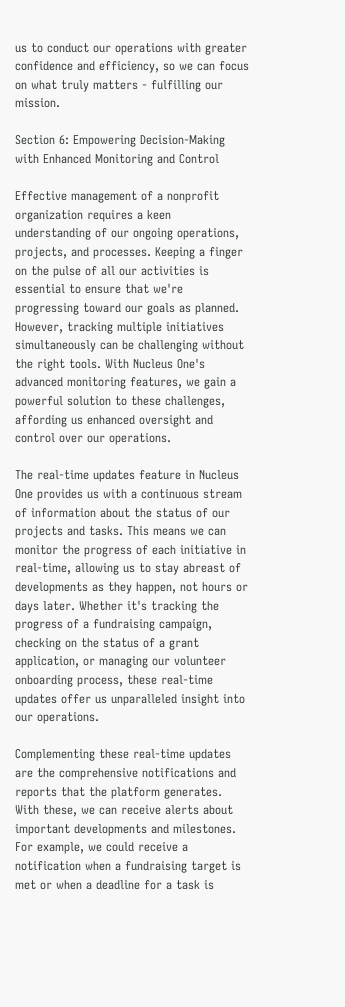us to conduct our operations with greater confidence and efficiency, so we can focus on what truly matters - fulfilling our mission.

Section 6: Empowering Decision-Making with Enhanced Monitoring and Control

Effective management of a nonprofit organization requires a keen understanding of our ongoing operations, projects, and processes. Keeping a finger on the pulse of all our activities is essential to ensure that we're progressing toward our goals as planned. However, tracking multiple initiatives simultaneously can be challenging without the right tools. With Nucleus One's advanced monitoring features, we gain a powerful solution to these challenges, affording us enhanced oversight and control over our operations.

The real-time updates feature in Nucleus One provides us with a continuous stream of information about the status of our projects and tasks. This means we can monitor the progress of each initiative in real-time, allowing us to stay abreast of developments as they happen, not hours or days later. Whether it's tracking the progress of a fundraising campaign, checking on the status of a grant application, or managing our volunteer onboarding process, these real-time updates offer us unparalleled insight into our operations.

Complementing these real-time updates are the comprehensive notifications and reports that the platform generates. With these, we can receive alerts about important developments and milestones. For example, we could receive a notification when a fundraising target is met or when a deadline for a task is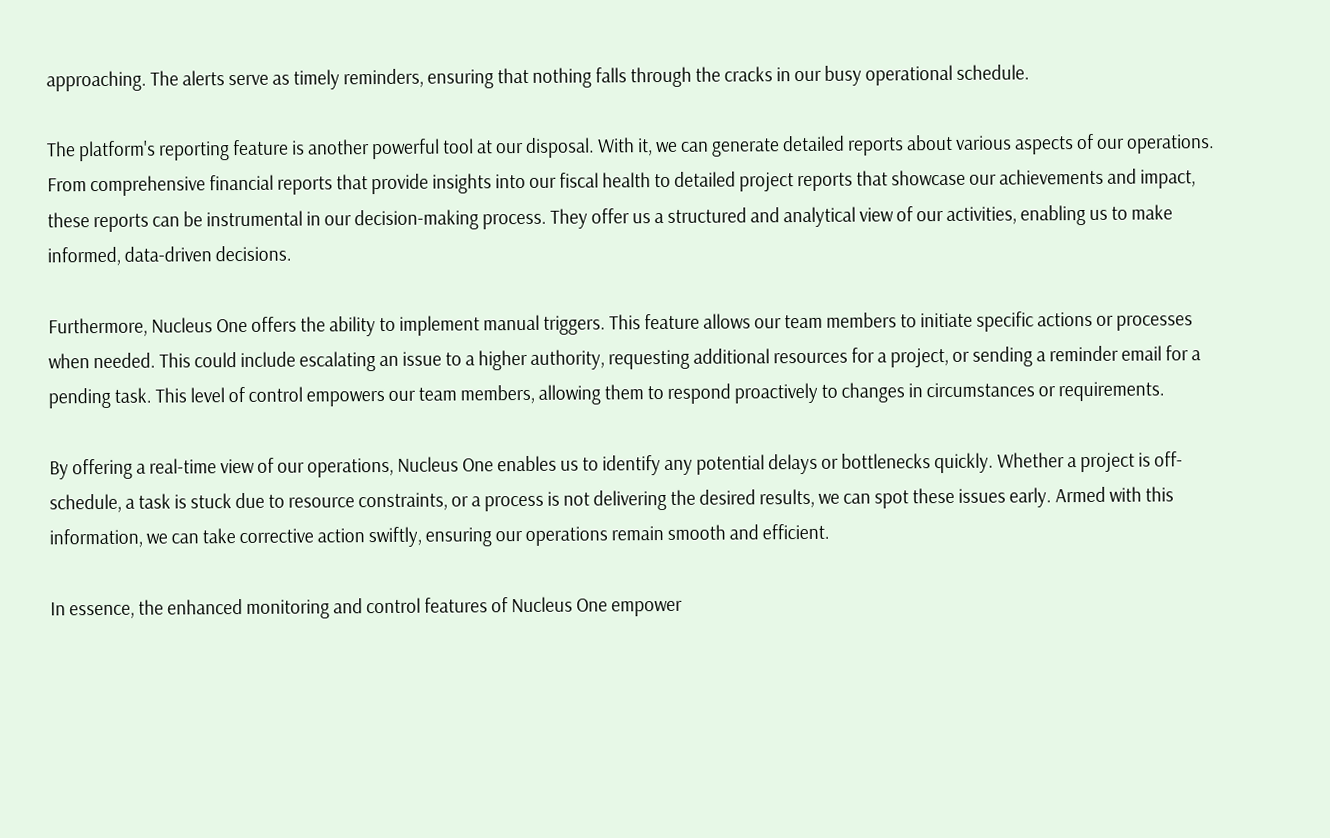approaching. The alerts serve as timely reminders, ensuring that nothing falls through the cracks in our busy operational schedule.

The platform's reporting feature is another powerful tool at our disposal. With it, we can generate detailed reports about various aspects of our operations. From comprehensive financial reports that provide insights into our fiscal health to detailed project reports that showcase our achievements and impact, these reports can be instrumental in our decision-making process. They offer us a structured and analytical view of our activities, enabling us to make informed, data-driven decisions.

Furthermore, Nucleus One offers the ability to implement manual triggers. This feature allows our team members to initiate specific actions or processes when needed. This could include escalating an issue to a higher authority, requesting additional resources for a project, or sending a reminder email for a pending task. This level of control empowers our team members, allowing them to respond proactively to changes in circumstances or requirements.

By offering a real-time view of our operations, Nucleus One enables us to identify any potential delays or bottlenecks quickly. Whether a project is off-schedule, a task is stuck due to resource constraints, or a process is not delivering the desired results, we can spot these issues early. Armed with this information, we can take corrective action swiftly, ensuring our operations remain smooth and efficient.

In essence, the enhanced monitoring and control features of Nucleus One empower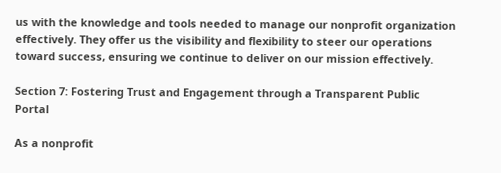us with the knowledge and tools needed to manage our nonprofit organization effectively. They offer us the visibility and flexibility to steer our operations toward success, ensuring we continue to deliver on our mission effectively.

Section 7: Fostering Trust and Engagement through a Transparent Public Portal

As a nonprofit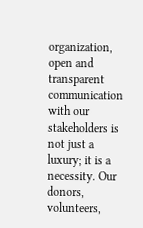organization, open and transparent communication with our stakeholders is not just a luxury; it is a necessity. Our donors, volunteers,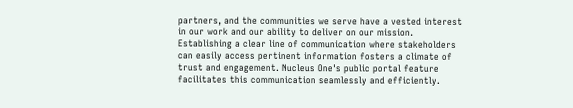partners, and the communities we serve have a vested interest in our work and our ability to deliver on our mission. Establishing a clear line of communication where stakeholders can easily access pertinent information fosters a climate of trust and engagement. Nucleus One's public portal feature facilitates this communication seamlessly and efficiently.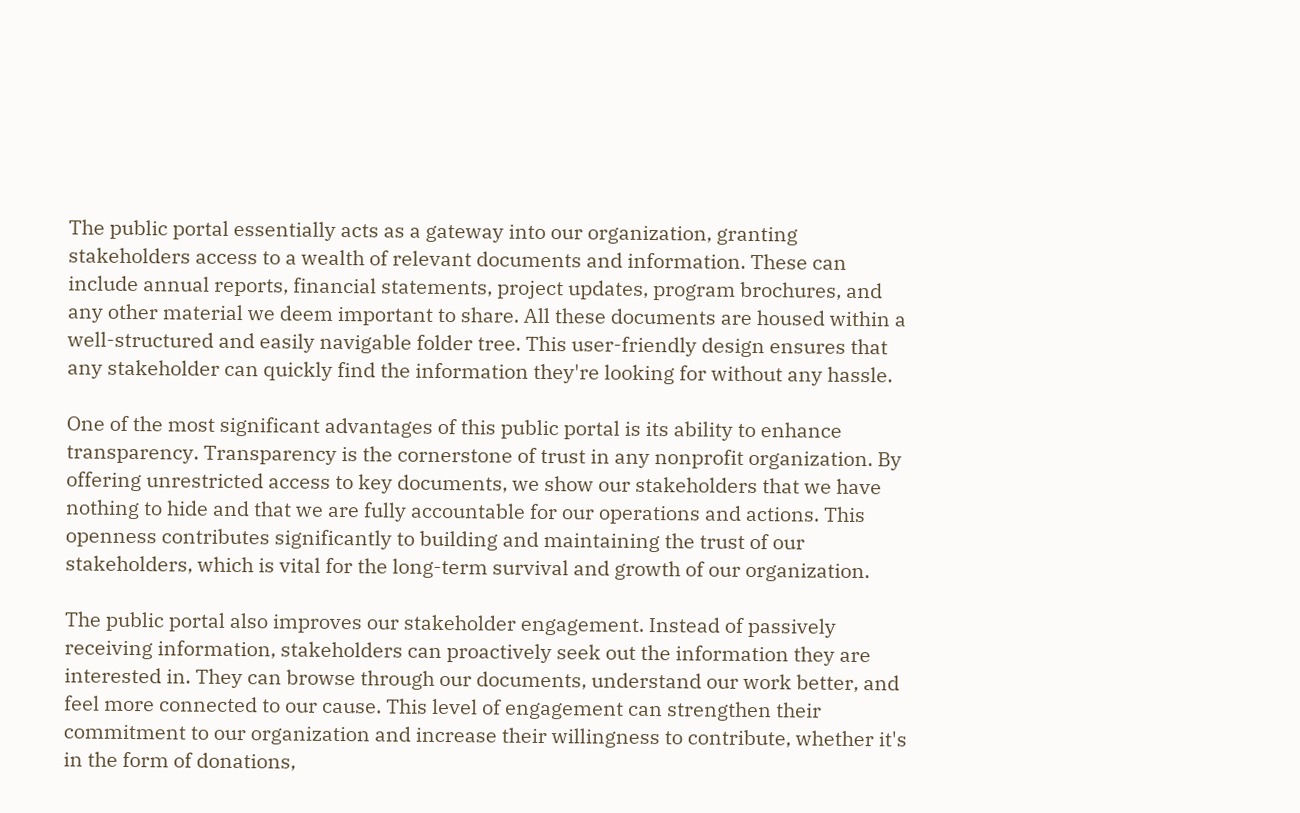The public portal essentially acts as a gateway into our organization, granting stakeholders access to a wealth of relevant documents and information. These can include annual reports, financial statements, project updates, program brochures, and any other material we deem important to share. All these documents are housed within a well-structured and easily navigable folder tree. This user-friendly design ensures that any stakeholder can quickly find the information they're looking for without any hassle.

One of the most significant advantages of this public portal is its ability to enhance transparency. Transparency is the cornerstone of trust in any nonprofit organization. By offering unrestricted access to key documents, we show our stakeholders that we have nothing to hide and that we are fully accountable for our operations and actions. This openness contributes significantly to building and maintaining the trust of our stakeholders, which is vital for the long-term survival and growth of our organization.

The public portal also improves our stakeholder engagement. Instead of passively receiving information, stakeholders can proactively seek out the information they are interested in. They can browse through our documents, understand our work better, and feel more connected to our cause. This level of engagement can strengthen their commitment to our organization and increase their willingness to contribute, whether it's in the form of donations,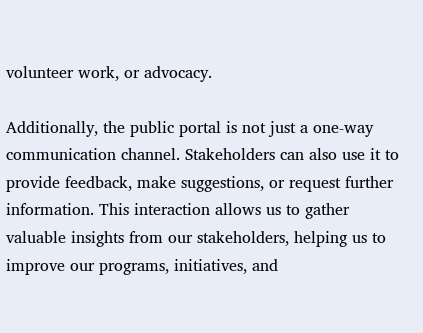volunteer work, or advocacy.

Additionally, the public portal is not just a one-way communication channel. Stakeholders can also use it to provide feedback, make suggestions, or request further information. This interaction allows us to gather valuable insights from our stakeholders, helping us to improve our programs, initiatives, and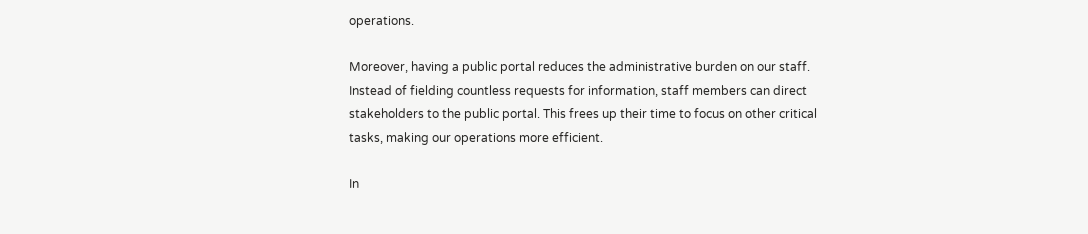operations.

Moreover, having a public portal reduces the administrative burden on our staff. Instead of fielding countless requests for information, staff members can direct stakeholders to the public portal. This frees up their time to focus on other critical tasks, making our operations more efficient.

In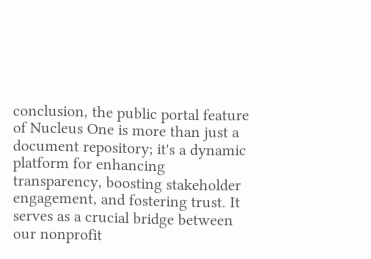conclusion, the public portal feature of Nucleus One is more than just a document repository; it's a dynamic platform for enhancing transparency, boosting stakeholder engagement, and fostering trust. It serves as a crucial bridge between our nonprofit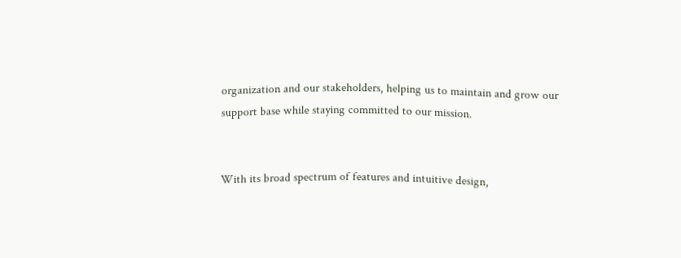organization and our stakeholders, helping us to maintain and grow our support base while staying committed to our mission.


With its broad spectrum of features and intuitive design,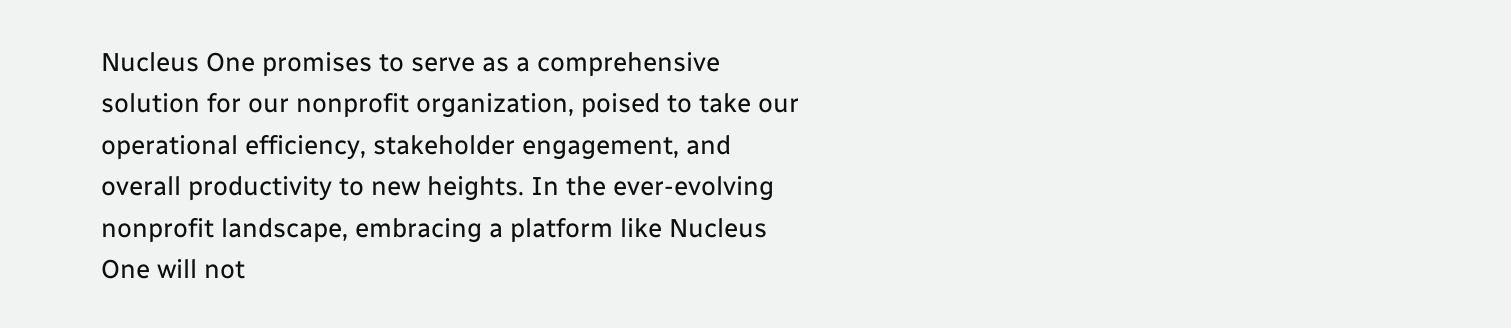Nucleus One promises to serve as a comprehensive solution for our nonprofit organization, poised to take our operational efficiency, stakeholder engagement, and overall productivity to new heights. In the ever-evolving nonprofit landscape, embracing a platform like Nucleus One will not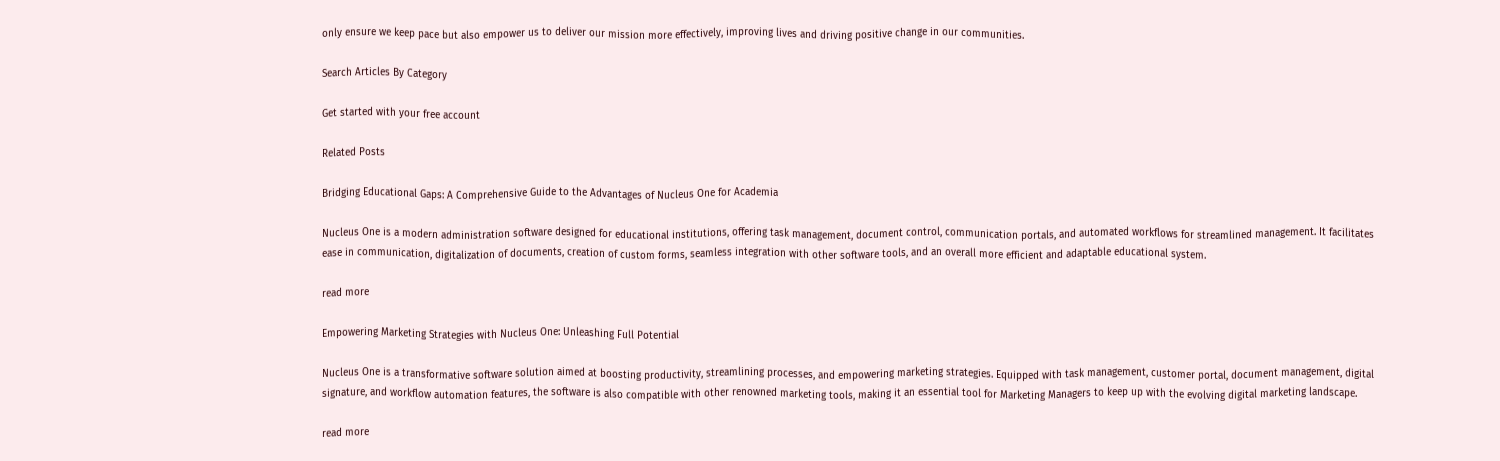only ensure we keep pace but also empower us to deliver our mission more effectively, improving lives and driving positive change in our communities.

Search Articles By Category

Get started with your free account

Related Posts

Bridging Educational Gaps: A Comprehensive Guide to the Advantages of Nucleus One for Academia

Nucleus One is a modern administration software designed for educational institutions, offering task management, document control, communication portals, and automated workflows for streamlined management. It facilitates ease in communication, digitalization of documents, creation of custom forms, seamless integration with other software tools, and an overall more efficient and adaptable educational system.

read more

Empowering Marketing Strategies with Nucleus One: Unleashing Full Potential

Nucleus One is a transformative software solution aimed at boosting productivity, streamlining processes, and empowering marketing strategies. Equipped with task management, customer portal, document management, digital signature, and workflow automation features, the software is also compatible with other renowned marketing tools, making it an essential tool for Marketing Managers to keep up with the evolving digital marketing landscape.

read more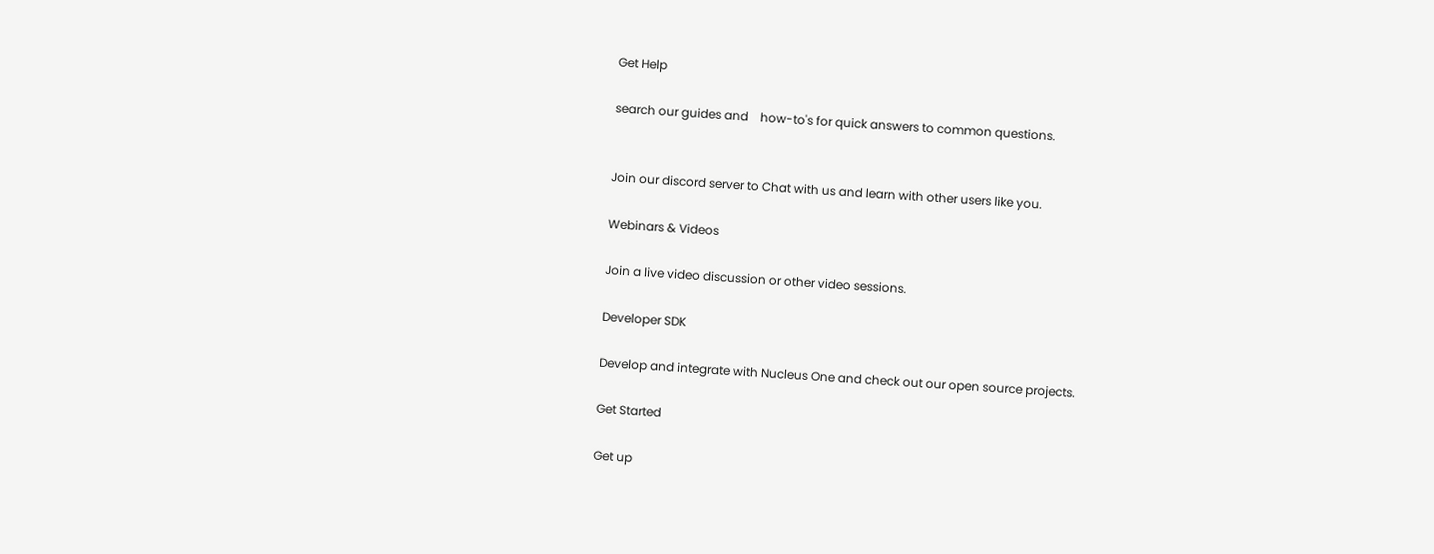Get Help

search our guides and    how-to's for quick answers to common questions.


Join our discord server to Chat with us and learn with other users like you.

Webinars & Videos

Join a live video discussion or other video sessions.

Developer SDK

Develop and integrate with Nucleus One and check out our open source projects.

Get Started

Get up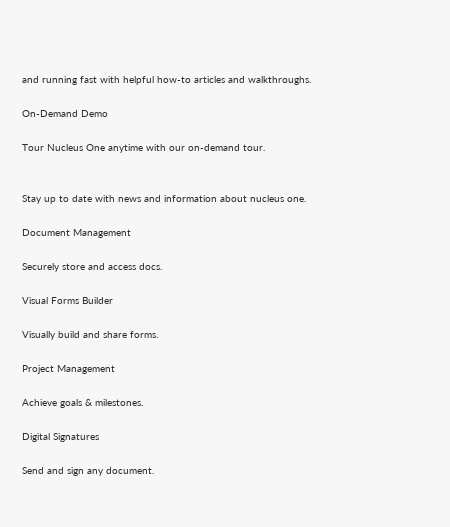and running fast with helpful how-to articles and walkthroughs.

On-Demand Demo

Tour Nucleus One anytime with our on-demand tour.


Stay up to date with news and information about nucleus one.

Document Management

Securely store and access docs.

Visual Forms Builder

Visually build and share forms.

Project Management

Achieve goals & milestones.

Digital Signatures

Send and sign any document.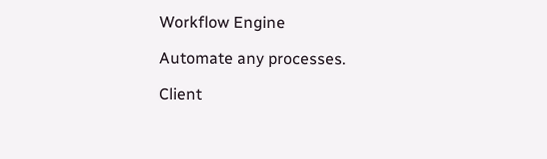Workflow Engine

Automate any processes.

Client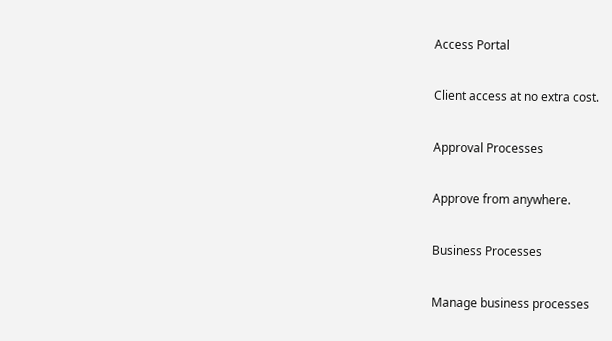Access Portal

Client access at no extra cost.

Approval Processes

Approve from anywhere.

Business Processes

Manage business processes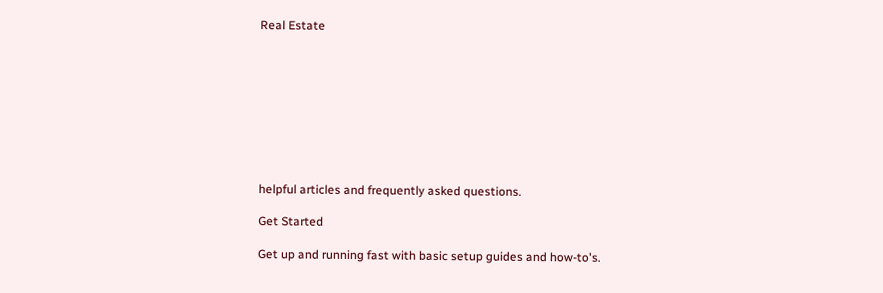Real Estate









helpful articles and frequently asked questions.

Get Started

Get up and running fast with basic setup guides and how-to's.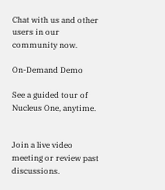Chat with us and other users in our community now.

On-Demand Demo

See a guided tour of Nucleus One, anytime.


Join a live video meeting or review past discussions.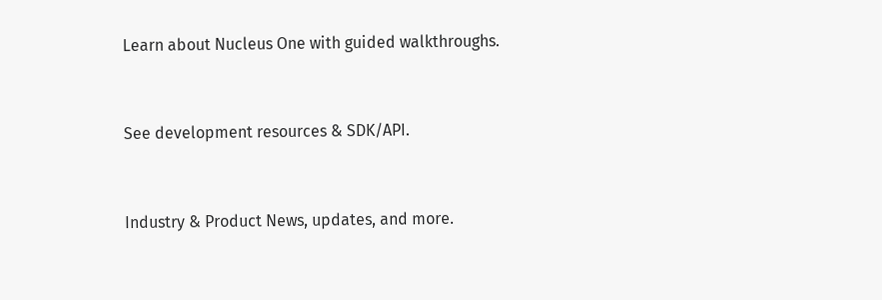Learn about Nucleus One with guided walkthroughs.


See development resources & SDK/API.


Industry & Product News, updates, and more.